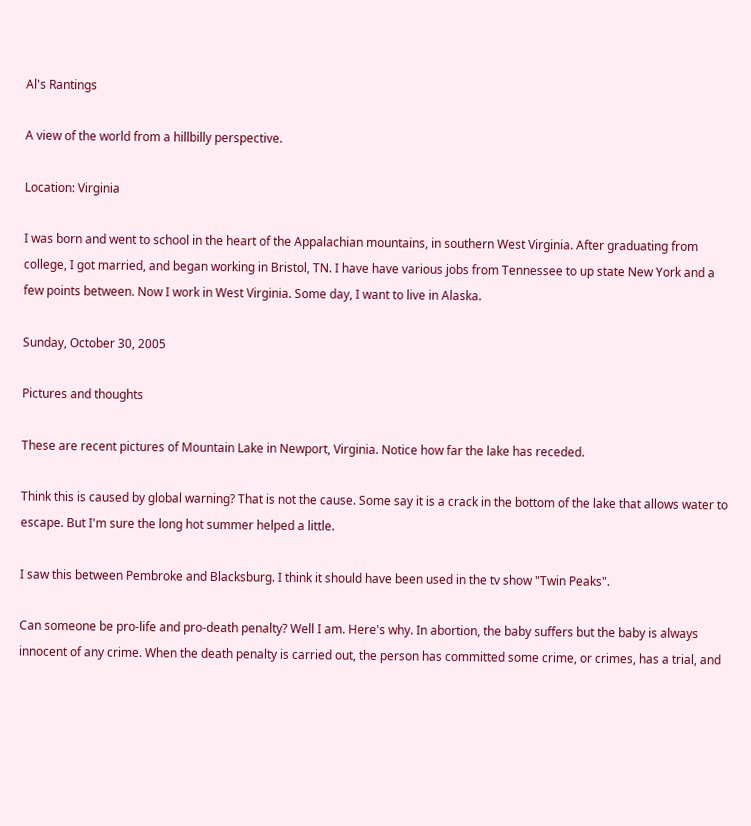Al's Rantings

A view of the world from a hillbilly perspective.

Location: Virginia

I was born and went to school in the heart of the Appalachian mountains, in southern West Virginia. After graduating from college, I got married, and began working in Bristol, TN. I have have various jobs from Tennessee to up state New York and a few points between. Now I work in West Virginia. Some day, I want to live in Alaska.

Sunday, October 30, 2005

Pictures and thoughts

These are recent pictures of Mountain Lake in Newport, Virginia. Notice how far the lake has receded.

Think this is caused by global warning? That is not the cause. Some say it is a crack in the bottom of the lake that allows water to escape. But I'm sure the long hot summer helped a little.

I saw this between Pembroke and Blacksburg. I think it should have been used in the tv show "Twin Peaks".

Can someone be pro-life and pro-death penalty? Well I am. Here's why. In abortion, the baby suffers but the baby is always innocent of any crime. When the death penalty is carried out, the person has committed some crime, or crimes, has a trial, and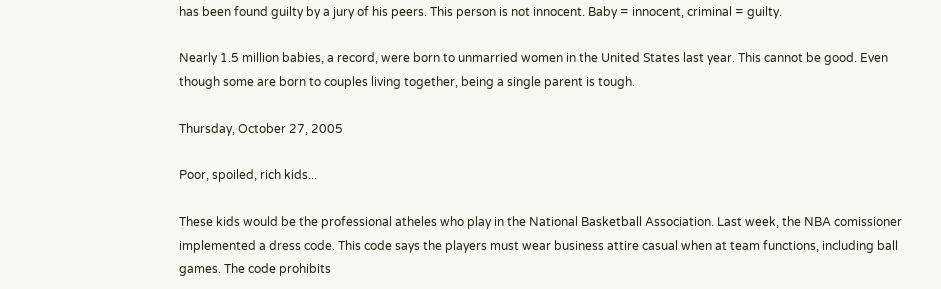has been found guilty by a jury of his peers. This person is not innocent. Baby = innocent, criminal = guilty.

Nearly 1.5 million babies, a record, were born to unmarried women in the United States last year. This cannot be good. Even though some are born to couples living together, being a single parent is tough.

Thursday, October 27, 2005

Poor, spoiled, rich kids...

These kids would be the professional atheles who play in the National Basketball Association. Last week, the NBA comissioner implemented a dress code. This code says the players must wear business attire casual when at team functions, including ball games. The code prohibits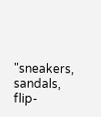"sneakers, sandals, flip-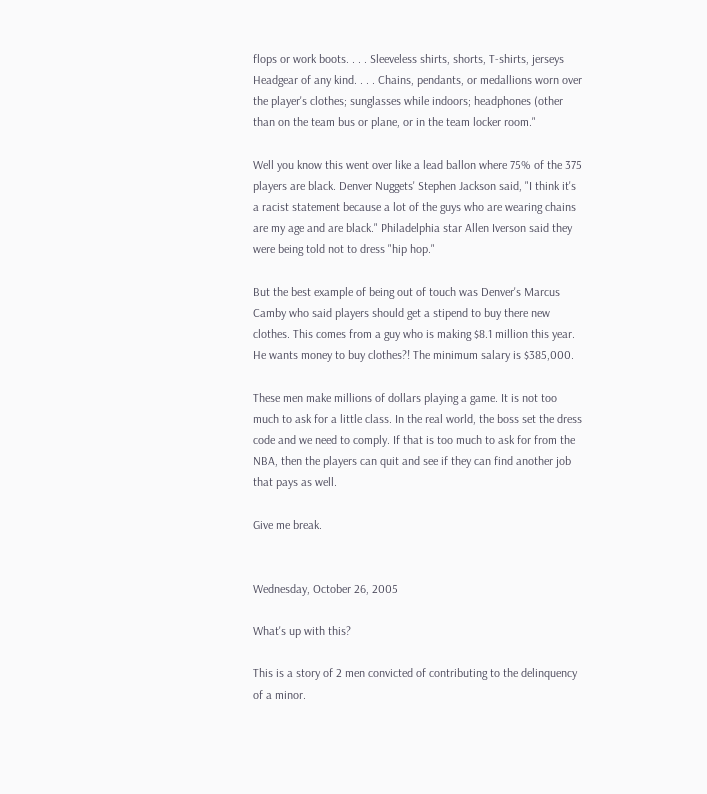flops or work boots. . . . Sleeveless shirts, shorts, T-shirts, jerseys Headgear of any kind. . . . Chains, pendants, or medallions worn over the player's clothes; sunglasses while indoors; headphones (other than on the team bus or plane, or in the team locker room."

Well you know this went over like a lead ballon where 75% of the 375 players are black. Denver Nuggets' Stephen Jackson said, "I think it's a racist statement because a lot of the guys who are wearing chains are my age and are black." Philadelphia star Allen Iverson said they were being told not to dress "hip hop."

But the best example of being out of touch was Denver's Marcus Camby who said players should get a stipend to buy there new clothes. This comes from a guy who is making $8.1 million this year. He wants money to buy clothes?! The minimum salary is $385,000.

These men make millions of dollars playing a game. It is not too much to ask for a little class. In the real world, the boss set the dress code and we need to comply. If that is too much to ask for from the NBA, then the players can quit and see if they can find another job that pays as well.

Give me break.


Wednesday, October 26, 2005

What's up with this?

This is a story of 2 men convicted of contributing to the delinquency of a minor.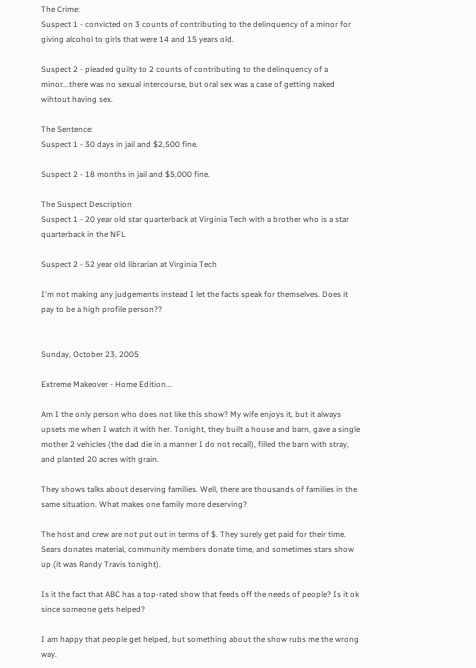The Crime:
Suspect 1 - convicted on 3 counts of contributing to the delinquency of a minor for giving alcohol to girls that were 14 and 15 years old.

Suspect 2 - pleaded guilty to 2 counts of contributing to the delinquency of a minor...there was no sexual intercourse, but oral sex was a case of getting naked wihtout having sex.

The Sentence:
Suspect 1 - 30 days in jail and $2,500 fine.

Suspect 2 - 18 months in jail and $5,000 fine.

The Suspect Description
Suspect 1 - 20 year old star quarterback at Virginia Tech with a brother who is a star quarterback in the NFL

Suspect 2 - 52 year old librarian at Virginia Tech

I'm not making any judgements instead I let the facts speak for themselves. Does it pay to be a high profile person??


Sunday, October 23, 2005

Extreme Makeover - Home Edition...

Am I the only person who does not like this show? My wife enjoys it, but it always upsets me when I watch it with her. Tonight, they built a house and barn, gave a single mother 2 vehicles (the dad die in a manner I do not recall), filled the barn with stray, and planted 20 acres with grain.

They shows talks about deserving families. Well, there are thousands of families in the same situation. What makes one family more deserving?

The host and crew are not put out in terms of $. They surely get paid for their time. Sears donates material, community members donate time, and sometimes stars show up (it was Randy Travis tonight).

Is it the fact that ABC has a top-rated show that feeds off the needs of people? Is it ok since someone gets helped?

I am happy that people get helped, but something about the show rubs me the wrong way.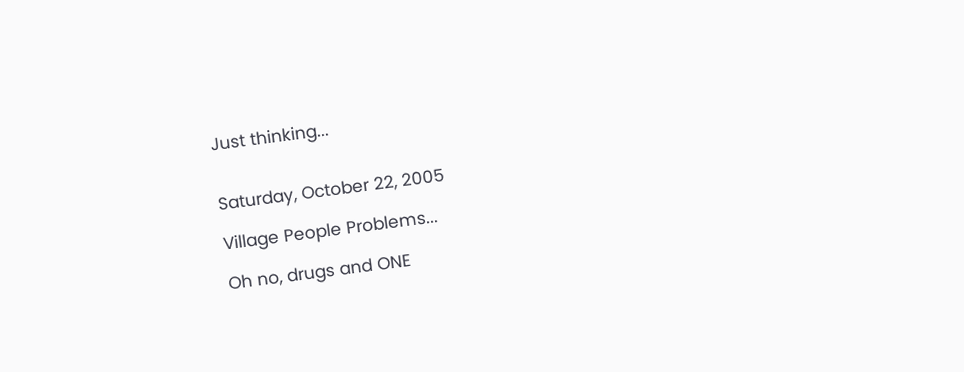Just thinking...


Saturday, October 22, 2005

Village People Problems...

Oh no, drugs and ONE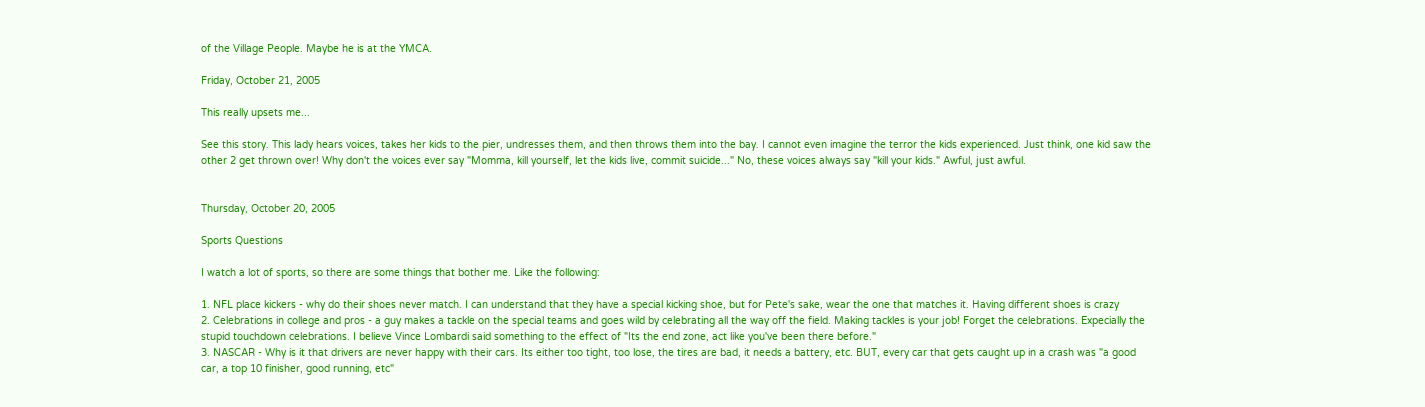of the Village People. Maybe he is at the YMCA.

Friday, October 21, 2005

This really upsets me...

See this story. This lady hears voices, takes her kids to the pier, undresses them, and then throws them into the bay. I cannot even imagine the terror the kids experienced. Just think, one kid saw the other 2 get thrown over! Why don't the voices ever say "Momma, kill yourself, let the kids live, commit suicide..." No, these voices always say "kill your kids." Awful, just awful.


Thursday, October 20, 2005

Sports Questions

I watch a lot of sports, so there are some things that bother me. Like the following:

1. NFL place kickers - why do their shoes never match. I can understand that they have a special kicking shoe, but for Pete's sake, wear the one that matches it. Having different shoes is crazy
2. Celebrations in college and pros - a guy makes a tackle on the special teams and goes wild by celebrating all the way off the field. Making tackles is your job! Forget the celebrations. Expecially the stupid touchdown celebrations. I believe Vince Lombardi said something to the effect of "Its the end zone, act like you've been there before."
3. NASCAR - Why is it that drivers are never happy with their cars. Its either too tight, too lose, the tires are bad, it needs a battery, etc. BUT, every car that gets caught up in a crash was "a good car, a top 10 finisher, good running, etc"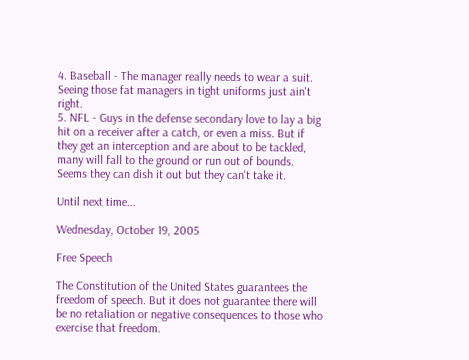4. Baseball - The manager really needs to wear a suit. Seeing those fat managers in tight uniforms just ain't right.
5. NFL - Guys in the defense secondary love to lay a big hit on a receiver after a catch, or even a miss. But if they get an interception and are about to be tackled, many will fall to the ground or run out of bounds. Seems they can dish it out but they can't take it.

Until next time...

Wednesday, October 19, 2005

Free Speech

The Constitution of the United States guarantees the freedom of speech. But it does not guarantee there will be no retaliation or negative consequences to those who exercise that freedom.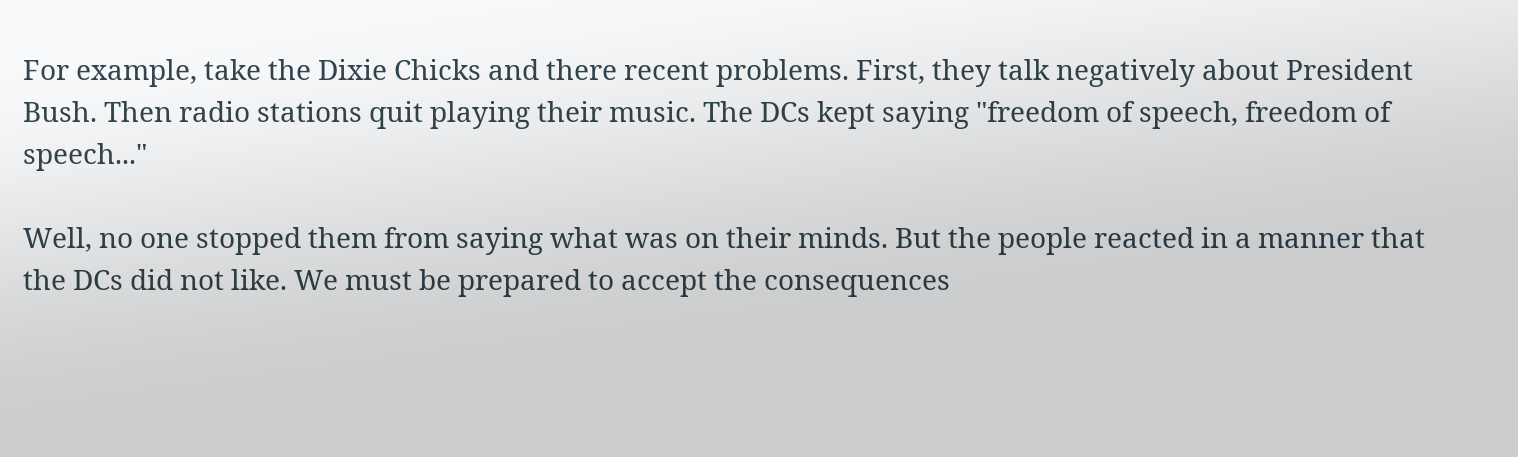For example, take the Dixie Chicks and there recent problems. First, they talk negatively about President Bush. Then radio stations quit playing their music. The DCs kept saying "freedom of speech, freedom of speech..."

Well, no one stopped them from saying what was on their minds. But the people reacted in a manner that the DCs did not like. We must be prepared to accept the consequences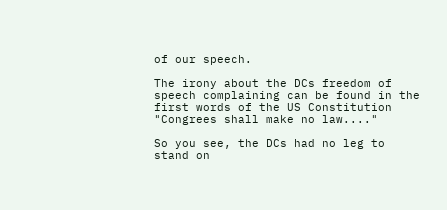of our speech.

The irony about the DCs freedom of speech complaining can be found in the first words of the US Constitution "Congrees shall make no law...."

So you see, the DCs had no leg to stand on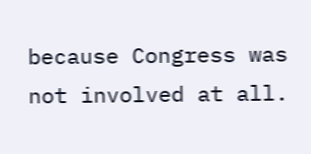because Congress was not involved at all.